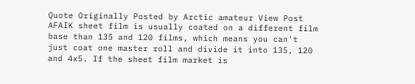Quote Originally Posted by Arctic amateur View Post
AFAIK sheet film is usually coated on a different film base than 135 and 120 films, which means you can't just coat one master roll and divide it into 135, 120 and 4x5. If the sheet film market is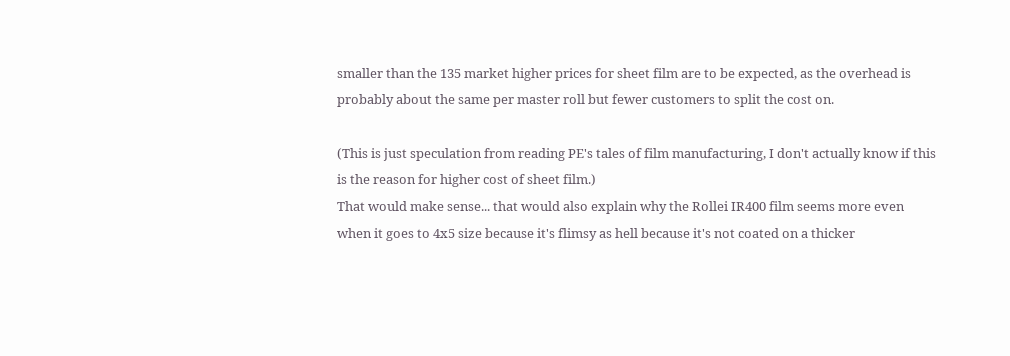smaller than the 135 market higher prices for sheet film are to be expected, as the overhead is probably about the same per master roll but fewer customers to split the cost on.

(This is just speculation from reading PE's tales of film manufacturing, I don't actually know if this is the reason for higher cost of sheet film.)
That would make sense... that would also explain why the Rollei IR400 film seems more even when it goes to 4x5 size because it's flimsy as hell because it's not coated on a thicker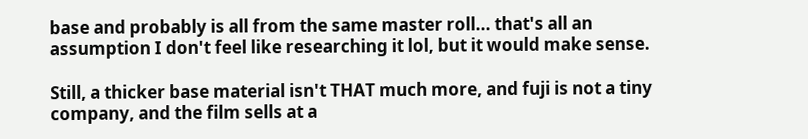base and probably is all from the same master roll... that's all an assumption I don't feel like researching it lol, but it would make sense.

Still, a thicker base material isn't THAT much more, and fuji is not a tiny company, and the film sells at a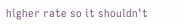higher rate so it shouldn't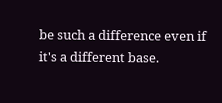be such a difference even if it's a different base.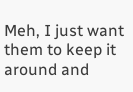Meh, I just want them to keep it around and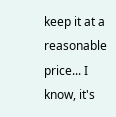keep it at a reasonable price... I know, it's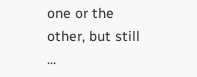one or the other, but still ...